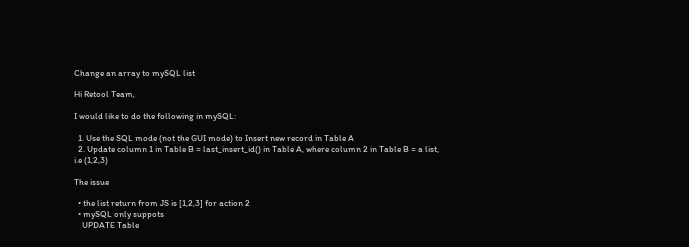Change an array to mySQL list

Hi Retool Team,

I would like to do the following in mySQL:

  1. Use the SQL mode (not the GUI mode) to Insert new record in Table A
  2. Update column 1 in Table B = last_insert_id() in Table A, where column 2 in Table B = a list, i.e (1,2,3)

The issue

  • the list return from JS is [1,2,3] for action 2
  • mySQL only suppots
    UPDATE Table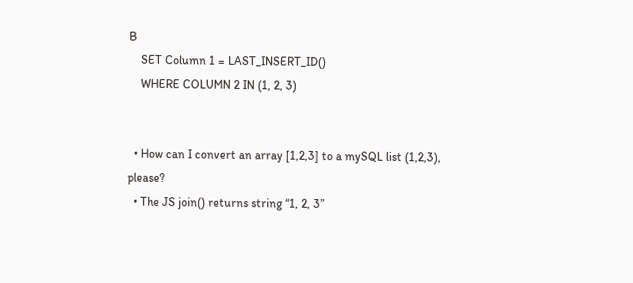B
    SET Column 1 = LAST_INSERT_ID()
    WHERE COLUMN 2 IN (1, 2, 3)


  • How can I convert an array [1,2,3] to a mySQL list (1,2,3), please?
  • The JS join() returns string “1, 2, 3”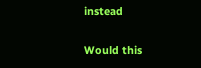instead


Would this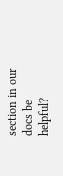section in our docs be helpful?